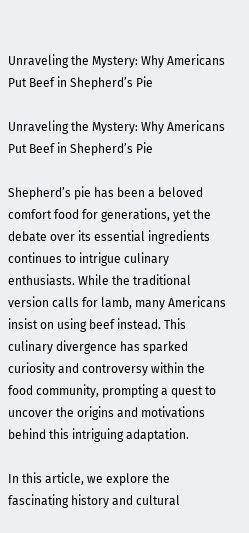Unraveling the Mystery: Why Americans Put Beef in Shepherd’s Pie

Unraveling the Mystery: Why Americans Put Beef in Shepherd’s Pie

Shepherd’s pie has been a beloved comfort food for generations, yet the debate over its essential ingredients continues to intrigue culinary enthusiasts. While the traditional version calls for lamb, many Americans insist on using beef instead. This culinary divergence has sparked curiosity and controversy within the food community, prompting a quest to uncover the origins and motivations behind this intriguing adaptation.

In this article, we explore the fascinating history and cultural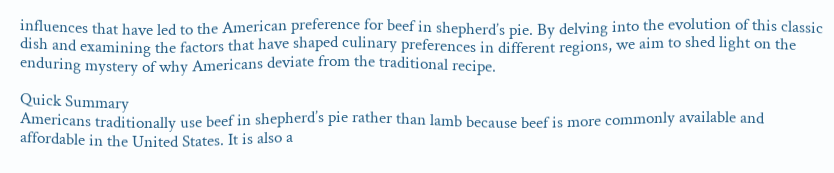influences that have led to the American preference for beef in shepherd’s pie. By delving into the evolution of this classic dish and examining the factors that have shaped culinary preferences in different regions, we aim to shed light on the enduring mystery of why Americans deviate from the traditional recipe.

Quick Summary
Americans traditionally use beef in shepherd’s pie rather than lamb because beef is more commonly available and affordable in the United States. It is also a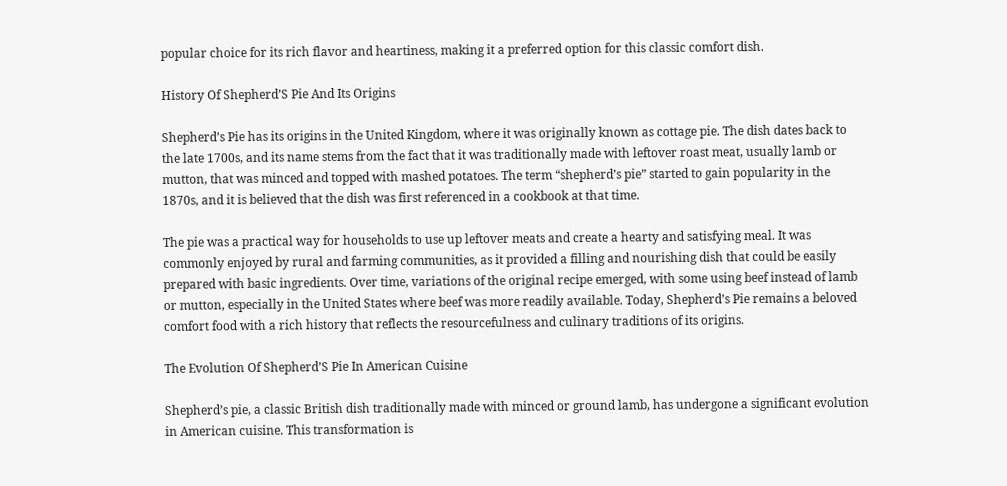popular choice for its rich flavor and heartiness, making it a preferred option for this classic comfort dish.

History Of Shepherd’S Pie And Its Origins

Shepherd’s Pie has its origins in the United Kingdom, where it was originally known as cottage pie. The dish dates back to the late 1700s, and its name stems from the fact that it was traditionally made with leftover roast meat, usually lamb or mutton, that was minced and topped with mashed potatoes. The term “shepherd’s pie” started to gain popularity in the 1870s, and it is believed that the dish was first referenced in a cookbook at that time.

The pie was a practical way for households to use up leftover meats and create a hearty and satisfying meal. It was commonly enjoyed by rural and farming communities, as it provided a filling and nourishing dish that could be easily prepared with basic ingredients. Over time, variations of the original recipe emerged, with some using beef instead of lamb or mutton, especially in the United States where beef was more readily available. Today, Shepherd’s Pie remains a beloved comfort food with a rich history that reflects the resourcefulness and culinary traditions of its origins.

The Evolution Of Shepherd’S Pie In American Cuisine

Shepherd’s pie, a classic British dish traditionally made with minced or ground lamb, has undergone a significant evolution in American cuisine. This transformation is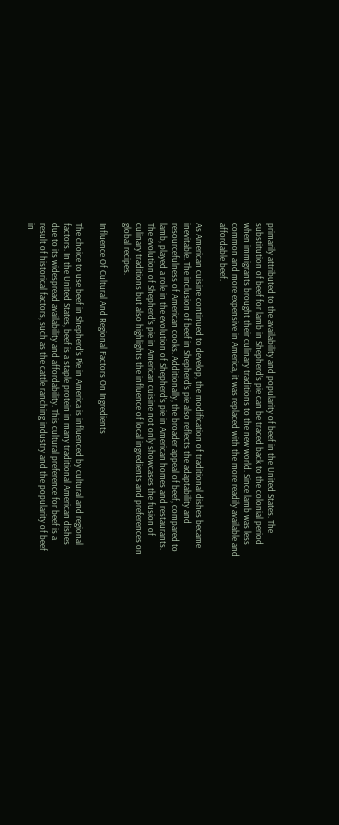primarily attributed to the availability and popularity of beef in the United States. The substitution of beef for lamb in Shepherd’s pie can be traced back to the colonial period when immigrants brought their culinary traditions to the new world. Since lamb was less common and more expensive in America, it was replaced with the more readily available and affordable beef.

As American cuisine continued to develop, the modification of traditional dishes became inevitable. The inclusion of beef in Shepherd’s pie also reflects the adaptability and resourcefulness of American cooks. Additionally, the broader appeal of beef, compared to lamb, played a role in the evolution of Shepherd’s pie in American homes and restaurants. The evolution of Shepherd’s pie in American cuisine not only showcases the fusion of culinary traditions but also highlights the influence of local ingredients and preferences on global recipes.

Influence Of Cultural And Regional Factors On Ingredients

The choice to use beef in Shepherd’s Pie in America is influenced by cultural and regional factors. In the United States, beef is a staple protein in many traditional American dishes due to its widespread availability and affordability. This cultural preference for beef is a result of historical factors, such as the cattle ranching industry and the popularity of beef in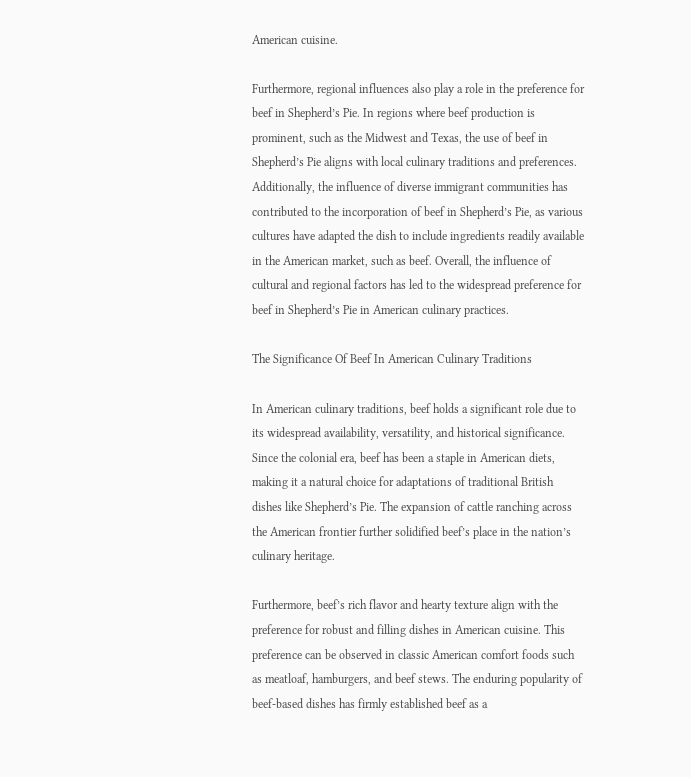American cuisine.

Furthermore, regional influences also play a role in the preference for beef in Shepherd’s Pie. In regions where beef production is prominent, such as the Midwest and Texas, the use of beef in Shepherd’s Pie aligns with local culinary traditions and preferences. Additionally, the influence of diverse immigrant communities has contributed to the incorporation of beef in Shepherd’s Pie, as various cultures have adapted the dish to include ingredients readily available in the American market, such as beef. Overall, the influence of cultural and regional factors has led to the widespread preference for beef in Shepherd’s Pie in American culinary practices.

The Significance Of Beef In American Culinary Traditions

In American culinary traditions, beef holds a significant role due to its widespread availability, versatility, and historical significance. Since the colonial era, beef has been a staple in American diets, making it a natural choice for adaptations of traditional British dishes like Shepherd’s Pie. The expansion of cattle ranching across the American frontier further solidified beef’s place in the nation’s culinary heritage.

Furthermore, beef’s rich flavor and hearty texture align with the preference for robust and filling dishes in American cuisine. This preference can be observed in classic American comfort foods such as meatloaf, hamburgers, and beef stews. The enduring popularity of beef-based dishes has firmly established beef as a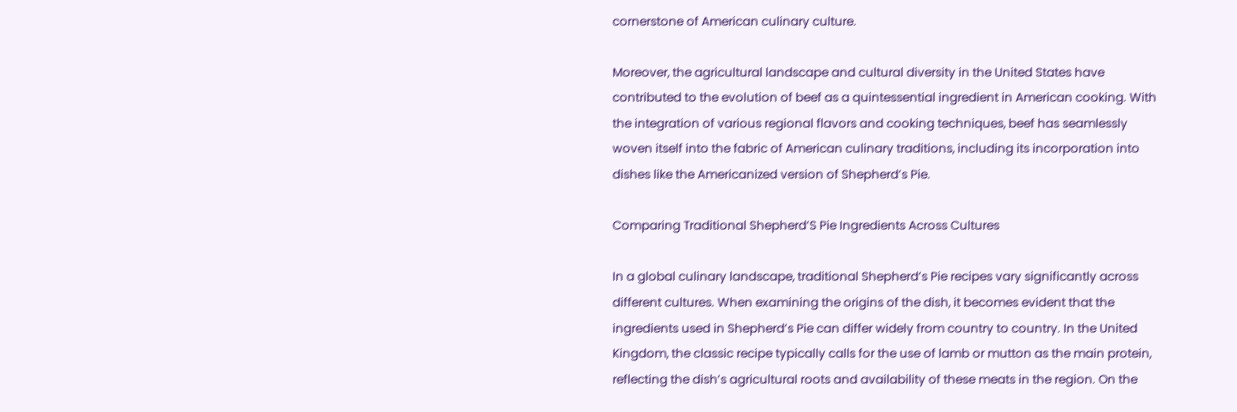cornerstone of American culinary culture.

Moreover, the agricultural landscape and cultural diversity in the United States have contributed to the evolution of beef as a quintessential ingredient in American cooking. With the integration of various regional flavors and cooking techniques, beef has seamlessly woven itself into the fabric of American culinary traditions, including its incorporation into dishes like the Americanized version of Shepherd’s Pie.

Comparing Traditional Shepherd’S Pie Ingredients Across Cultures

In a global culinary landscape, traditional Shepherd’s Pie recipes vary significantly across different cultures. When examining the origins of the dish, it becomes evident that the ingredients used in Shepherd’s Pie can differ widely from country to country. In the United Kingdom, the classic recipe typically calls for the use of lamb or mutton as the main protein, reflecting the dish’s agricultural roots and availability of these meats in the region. On the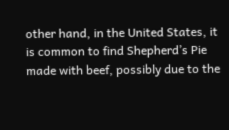other hand, in the United States, it is common to find Shepherd’s Pie made with beef, possibly due to the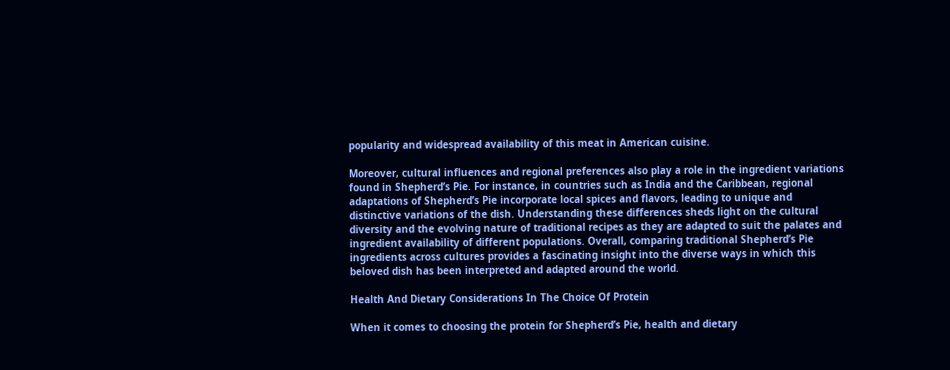popularity and widespread availability of this meat in American cuisine.

Moreover, cultural influences and regional preferences also play a role in the ingredient variations found in Shepherd’s Pie. For instance, in countries such as India and the Caribbean, regional adaptations of Shepherd’s Pie incorporate local spices and flavors, leading to unique and distinctive variations of the dish. Understanding these differences sheds light on the cultural diversity and the evolving nature of traditional recipes as they are adapted to suit the palates and ingredient availability of different populations. Overall, comparing traditional Shepherd’s Pie ingredients across cultures provides a fascinating insight into the diverse ways in which this beloved dish has been interpreted and adapted around the world.

Health And Dietary Considerations In The Choice Of Protein

When it comes to choosing the protein for Shepherd’s Pie, health and dietary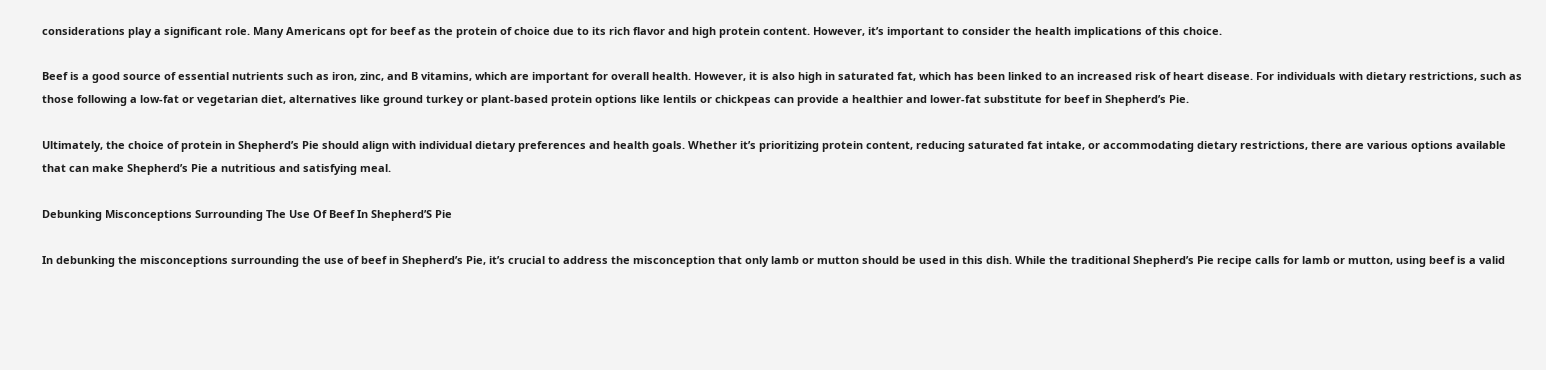considerations play a significant role. Many Americans opt for beef as the protein of choice due to its rich flavor and high protein content. However, it’s important to consider the health implications of this choice.

Beef is a good source of essential nutrients such as iron, zinc, and B vitamins, which are important for overall health. However, it is also high in saturated fat, which has been linked to an increased risk of heart disease. For individuals with dietary restrictions, such as those following a low-fat or vegetarian diet, alternatives like ground turkey or plant-based protein options like lentils or chickpeas can provide a healthier and lower-fat substitute for beef in Shepherd’s Pie.

Ultimately, the choice of protein in Shepherd’s Pie should align with individual dietary preferences and health goals. Whether it’s prioritizing protein content, reducing saturated fat intake, or accommodating dietary restrictions, there are various options available that can make Shepherd’s Pie a nutritious and satisfying meal.

Debunking Misconceptions Surrounding The Use Of Beef In Shepherd’S Pie

In debunking the misconceptions surrounding the use of beef in Shepherd’s Pie, it’s crucial to address the misconception that only lamb or mutton should be used in this dish. While the traditional Shepherd’s Pie recipe calls for lamb or mutton, using beef is a valid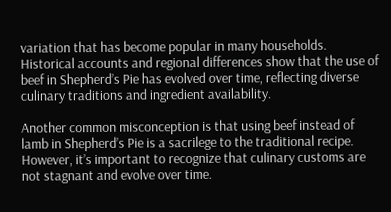variation that has become popular in many households. Historical accounts and regional differences show that the use of beef in Shepherd’s Pie has evolved over time, reflecting diverse culinary traditions and ingredient availability.

Another common misconception is that using beef instead of lamb in Shepherd’s Pie is a sacrilege to the traditional recipe. However, it’s important to recognize that culinary customs are not stagnant and evolve over time.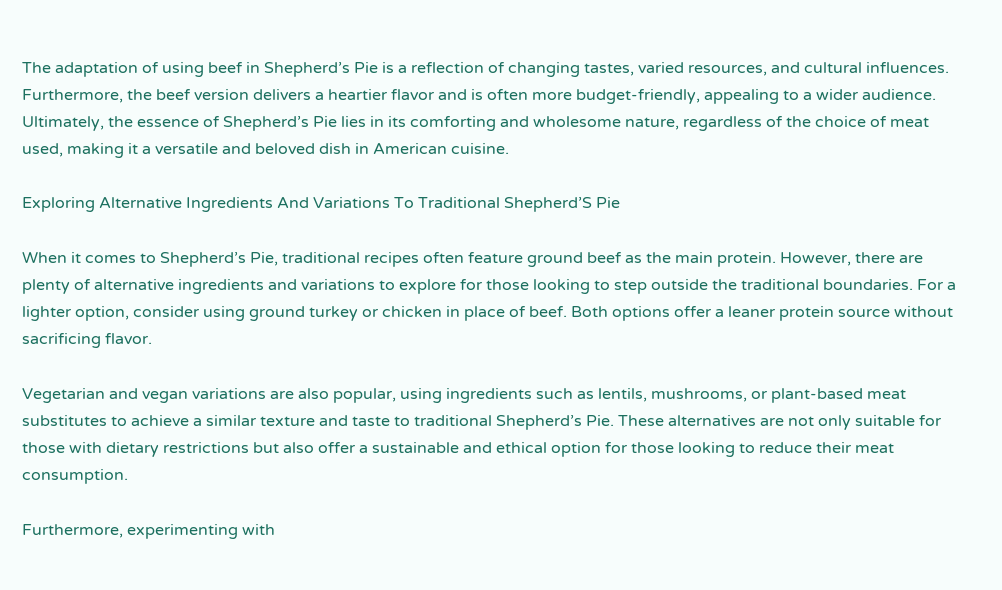The adaptation of using beef in Shepherd’s Pie is a reflection of changing tastes, varied resources, and cultural influences. Furthermore, the beef version delivers a heartier flavor and is often more budget-friendly, appealing to a wider audience. Ultimately, the essence of Shepherd’s Pie lies in its comforting and wholesome nature, regardless of the choice of meat used, making it a versatile and beloved dish in American cuisine.

Exploring Alternative Ingredients And Variations To Traditional Shepherd’S Pie

When it comes to Shepherd’s Pie, traditional recipes often feature ground beef as the main protein. However, there are plenty of alternative ingredients and variations to explore for those looking to step outside the traditional boundaries. For a lighter option, consider using ground turkey or chicken in place of beef. Both options offer a leaner protein source without sacrificing flavor.

Vegetarian and vegan variations are also popular, using ingredients such as lentils, mushrooms, or plant-based meat substitutes to achieve a similar texture and taste to traditional Shepherd’s Pie. These alternatives are not only suitable for those with dietary restrictions but also offer a sustainable and ethical option for those looking to reduce their meat consumption.

Furthermore, experimenting with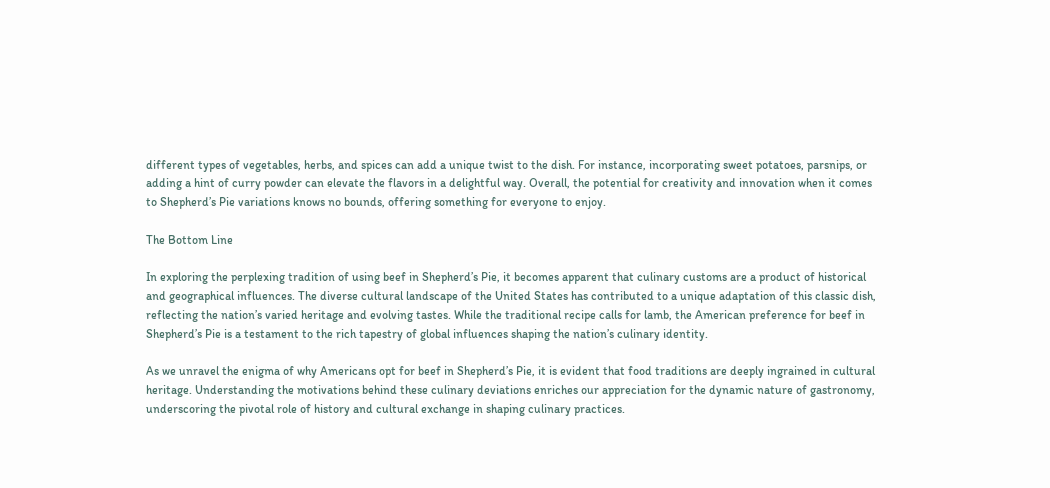different types of vegetables, herbs, and spices can add a unique twist to the dish. For instance, incorporating sweet potatoes, parsnips, or adding a hint of curry powder can elevate the flavors in a delightful way. Overall, the potential for creativity and innovation when it comes to Shepherd’s Pie variations knows no bounds, offering something for everyone to enjoy.

The Bottom Line

In exploring the perplexing tradition of using beef in Shepherd’s Pie, it becomes apparent that culinary customs are a product of historical and geographical influences. The diverse cultural landscape of the United States has contributed to a unique adaptation of this classic dish, reflecting the nation’s varied heritage and evolving tastes. While the traditional recipe calls for lamb, the American preference for beef in Shepherd’s Pie is a testament to the rich tapestry of global influences shaping the nation’s culinary identity.

As we unravel the enigma of why Americans opt for beef in Shepherd’s Pie, it is evident that food traditions are deeply ingrained in cultural heritage. Understanding the motivations behind these culinary deviations enriches our appreciation for the dynamic nature of gastronomy, underscoring the pivotal role of history and cultural exchange in shaping culinary practices.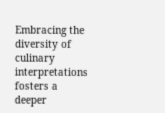Embracing the diversity of culinary interpretations fosters a deeper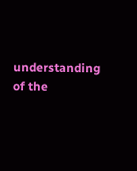understanding of the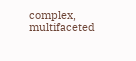complex, multifaceted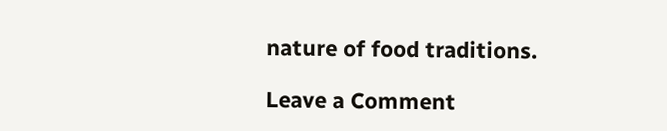nature of food traditions.

Leave a Comment